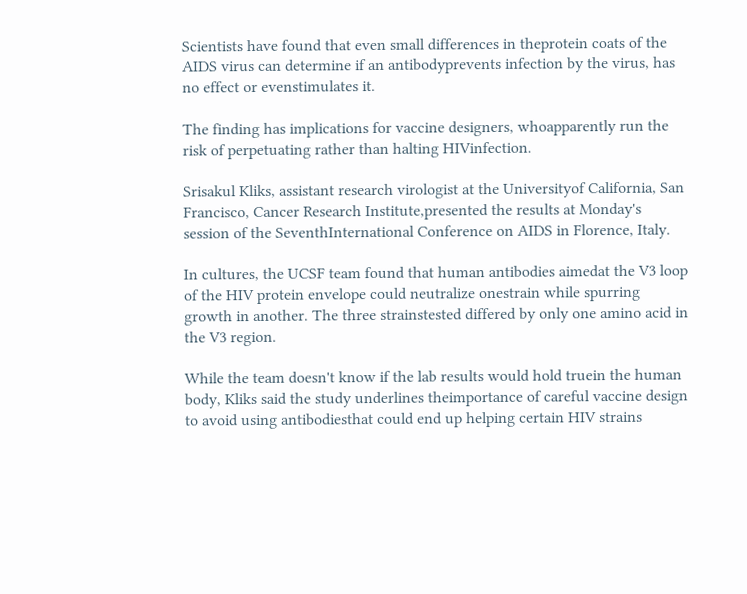Scientists have found that even small differences in theprotein coats of the AIDS virus can determine if an antibodyprevents infection by the virus, has no effect or evenstimulates it.

The finding has implications for vaccine designers, whoapparently run the risk of perpetuating rather than halting HIVinfection.

Srisakul Kliks, assistant research virologist at the Universityof California, San Francisco, Cancer Research Institute,presented the results at Monday's session of the SeventhInternational Conference on AIDS in Florence, Italy.

In cultures, the UCSF team found that human antibodies aimedat the V3 loop of the HIV protein envelope could neutralize onestrain while spurring growth in another. The three strainstested differed by only one amino acid in the V3 region.

While the team doesn't know if the lab results would hold truein the human body, Kliks said the study underlines theimportance of careful vaccine design to avoid using antibodiesthat could end up helping certain HIV strains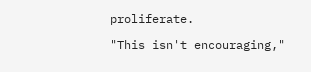proliferate.

"This isn't encouraging,"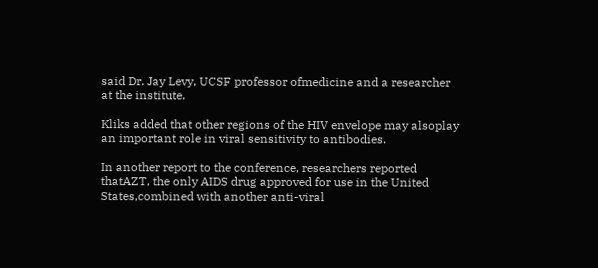said Dr. Jay Levy, UCSF professor ofmedicine and a researcher at the institute.

Kliks added that other regions of the HIV envelope may alsoplay an important role in viral sensitivity to antibodies.

In another report to the conference, researchers reported thatAZT, the only AIDS drug approved for use in the United States,combined with another anti-viral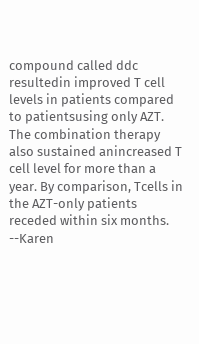compound called ddc resultedin improved T cell levels in patients compared to patientsusing only AZT. The combination therapy also sustained anincreased T cell level for more than a year. By comparison, Tcells in the AZT-only patients receded within six months. --Karen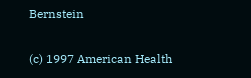Bernstein

(c) 1997 American Health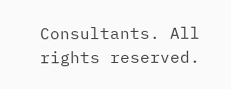Consultants. All rights reserved.